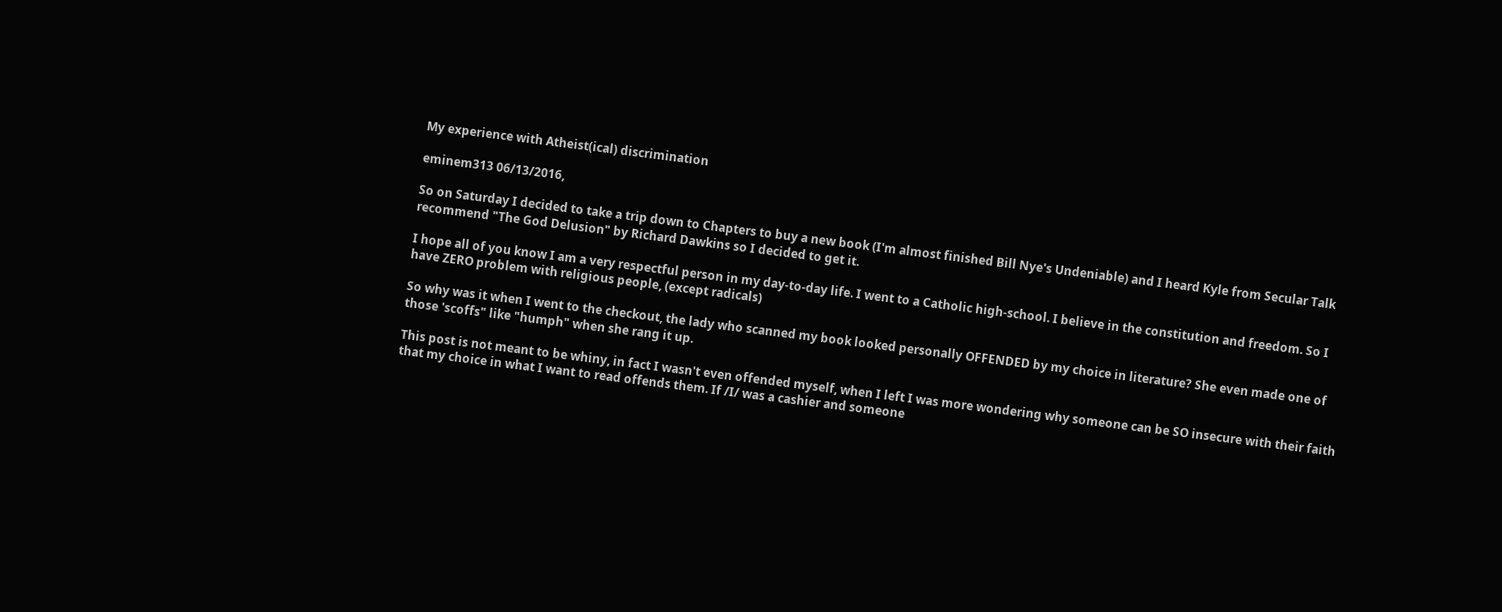My experience with Atheist(ical) discrimination

eminem313 06/13/2016,

So on Saturday I decided to take a trip down to Chapters to buy a new book (I'm almost finished Bill Nye's Undeniable) and I heard Kyle from Secular Talk recommend "The God Delusion" by Richard Dawkins so I decided to get it.

I hope all of you know I am a very respectful person in my day-to-day life. I went to a Catholic high-school. I believe in the constitution and freedom. So I have ZERO problem with religious people, (except radicals)

So why was it when I went to the checkout, the lady who scanned my book looked personally OFFENDED by my choice in literature? She even made one of those 'scoffs" like "humph" when she rang it up.

This post is not meant to be whiny, in fact I wasn't even offended myself, when I left I was more wondering why someone can be SO insecure with their faith that my choice in what I want to read offends them. If /I/ was a cashier and someone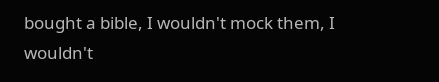bought a bible, I wouldn't mock them, I wouldn't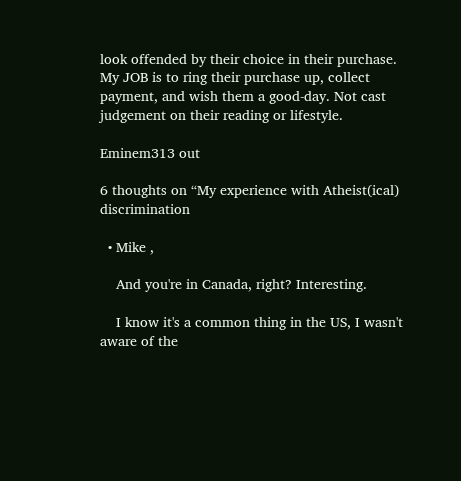look offended by their choice in their purchase. My JOB is to ring their purchase up, collect payment, and wish them a good-day. Not cast judgement on their reading or lifestyle.

Eminem313 out

6 thoughts on “My experience with Atheist(ical) discrimination

  • Mike ,

    And you're in Canada, right? Interesting.

    I know it's a common thing in the US, I wasn't aware of the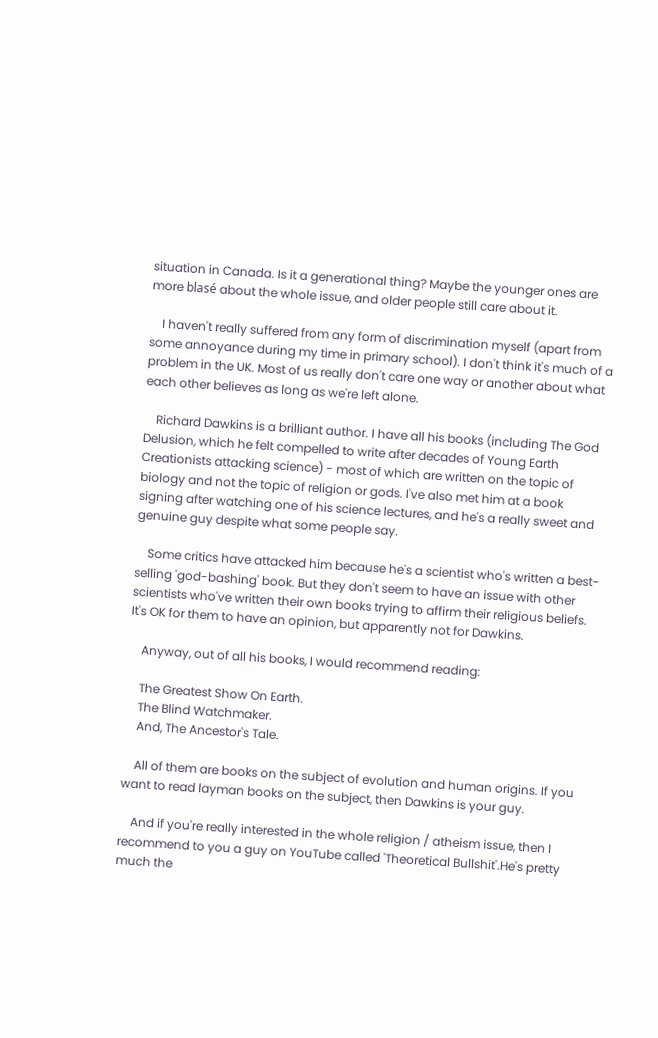situation in Canada. Is it a generational thing? Maybe the younger ones are more blasé about the whole issue, and older people still care about it.

    I haven't really suffered from any form of discrimination myself (apart from some annoyance during my time in primary school). I don't think it's much of a problem in the UK. Most of us really don't care one way or another about what each other believes as long as we're left alone.

    Richard Dawkins is a brilliant author. I have all his books (including The God Delusion, which he felt compelled to write after decades of Young Earth Creationists attacking science) - most of which are written on the topic of biology and not the topic of religion or gods. I've also met him at a book signing after watching one of his science lectures, and he's a really sweet and genuine guy despite what some people say.

    Some critics have attacked him because he's a scientist who's written a best-selling 'god-bashing' book. But they don't seem to have an issue with other scientists who've written their own books trying to affirm their religious beliefs. It's OK for them to have an opinion, but apparently not for Dawkins.

    Anyway, out of all his books, I would recommend reading:

    The Greatest Show On Earth.
    The Blind Watchmaker.
    And, The Ancestor's Tale.

    All of them are books on the subject of evolution and human origins. If you want to read layman books on the subject, then Dawkins is your guy.

    And if you're really interested in the whole religion / atheism issue, then I recommend to you a guy on YouTube called 'Theoretical Bullshit'.He's pretty much the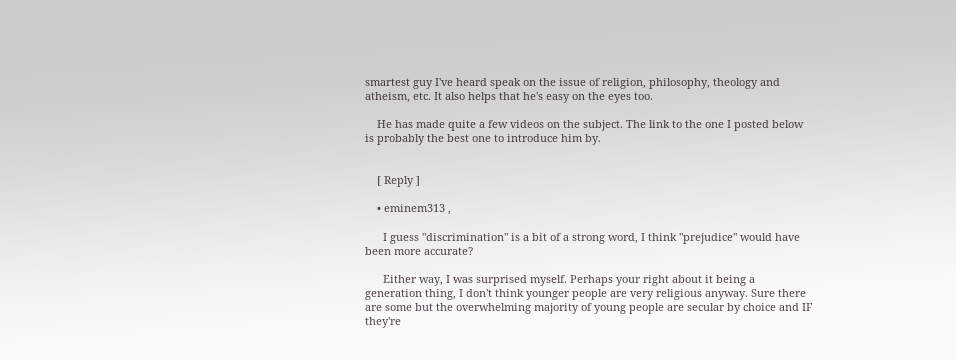smartest guy I've heard speak on the issue of religion, philosophy, theology and atheism, etc. It also helps that he's easy on the eyes too.

    He has made quite a few videos on the subject. The link to the one I posted below is probably the best one to introduce him by.


    [ Reply ]

    • eminem313 ,

      I guess "discrimination" is a bit of a strong word, I think "prejudice" would have been more accurate?

      Either way, I was surprised myself. Perhaps your right about it being a generation thing, I don't think younger people are very religious anyway. Sure there are some but the overwhelming majority of young people are secular by choice and IF they're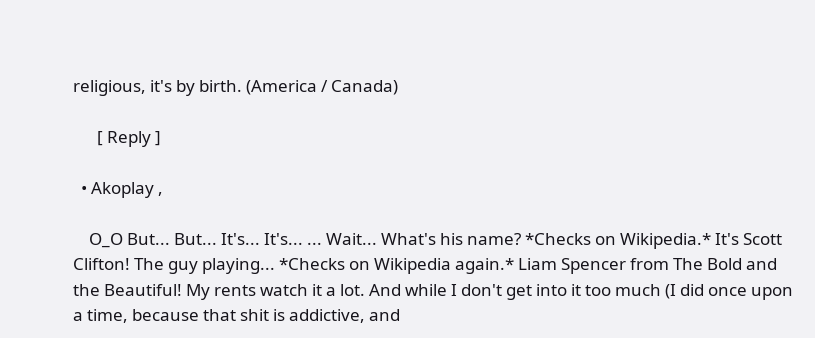religious, it's by birth. (America / Canada)

      [ Reply ]

  • Akoplay ,

    O_O But... But... It's... It's... ... Wait... What's his name? *Checks on Wikipedia.* It's Scott Clifton! The guy playing... *Checks on Wikipedia again.* Liam Spencer from The Bold and the Beautiful! My rents watch it a lot. And while I don't get into it too much (I did once upon a time, because that shit is addictive, and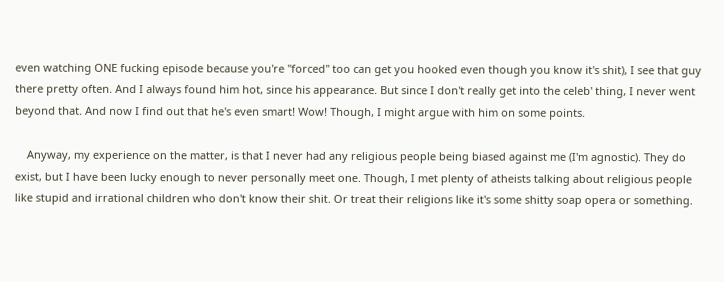even watching ONE fucking episode because you're "forced" too can get you hooked even though you know it's shit), I see that guy there pretty often. And I always found him hot, since his appearance. But since I don't really get into the celeb' thing, I never went beyond that. And now I find out that he's even smart! Wow! Though, I might argue with him on some points.

    Anyway, my experience on the matter, is that I never had any religious people being biased against me (I'm agnostic). They do exist, but I have been lucky enough to never personally meet one. Though, I met plenty of atheists talking about religious people like stupid and irrational children who don't know their shit. Or treat their religions like it's some shitty soap opera or something.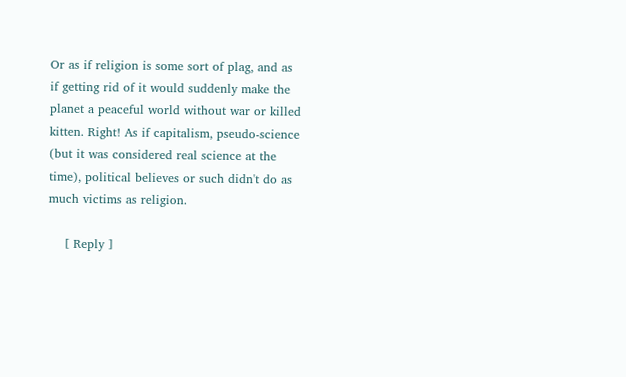Or as if religion is some sort of plag, and as if getting rid of it would suddenly make the planet a peaceful world without war or killed kitten. Right! As if capitalism, pseudo-science (but it was considered real science at the time), political believes or such didn't do as much victims as religion.

    [ Reply ]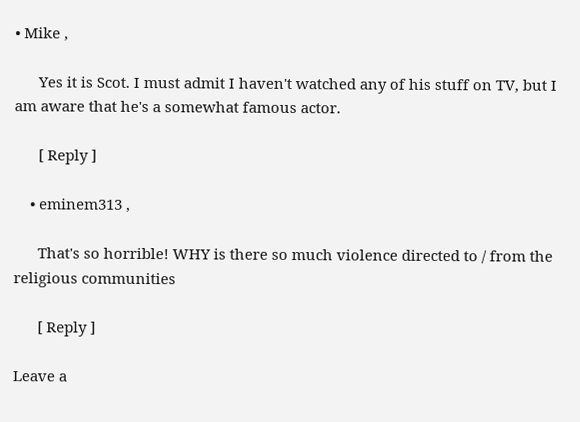• Mike ,

      Yes it is Scot. I must admit I haven't watched any of his stuff on TV, but I am aware that he's a somewhat famous actor.

      [ Reply ]

    • eminem313 ,

      That's so horrible! WHY is there so much violence directed to / from the religious communities

      [ Reply ]

Leave a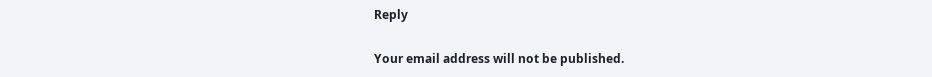Reply

Your email address will not be published.